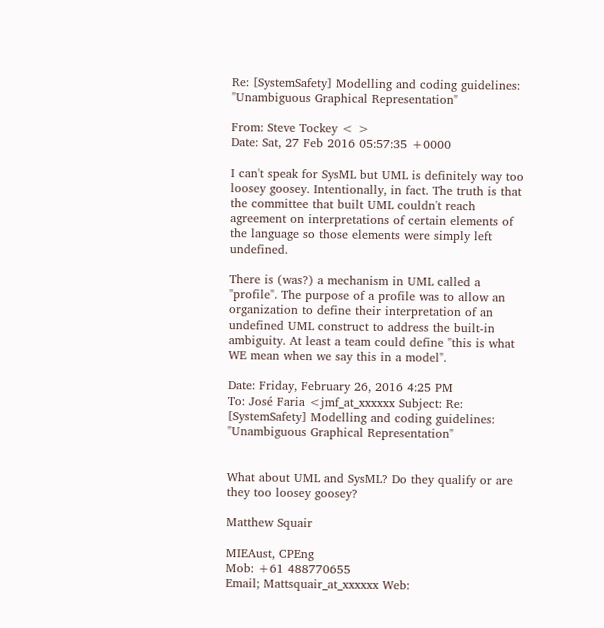Re: [SystemSafety] Modelling and coding guidelines: "Unambiguous Graphical Representation"

From: Steve Tockey < >
Date: Sat, 27 Feb 2016 05:57:35 +0000

I can't speak for SysML but UML is definitely way too loosey goosey. Intentionally, in fact. The truth is that the committee that built UML couldn't reach agreement on interpretations of certain elements of the language so those elements were simply left undefined.

There is (was?) a mechanism in UML called a "profile". The purpose of a profile was to allow an organization to define their interpretation of an undefined UML construct to address the built-in ambiguity. At least a team could define "this is what WE mean when we say this in a model".

Date: Friday, February 26, 2016 4:25 PM
To: José Faria <jmf_at_xxxxxx Subject: Re: [SystemSafety] Modelling and coding guidelines: "Unambiguous Graphical Representation"


What about UML and SysML? Do they qualify or are they too loosey goosey?

Matthew Squair

MIEAust, CPEng
Mob: +61 488770655
Email; Mattsquair_at_xxxxxx Web: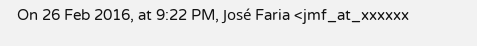On 26 Feb 2016, at 9:22 PM, José Faria <jmf_at_xxxxxx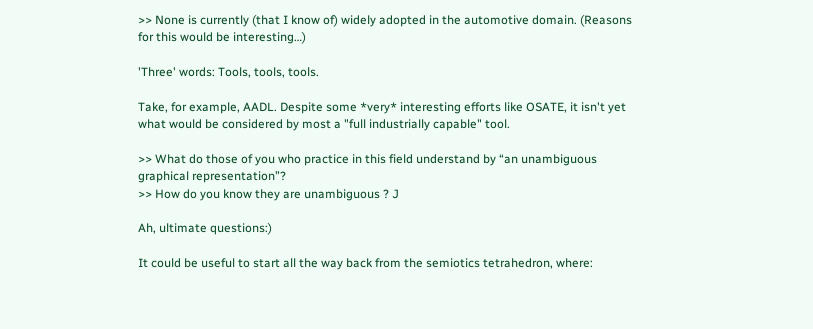>> None is currently (that I know of) widely adopted in the automotive domain. (Reasons for this would be interesting…)

'Three' words: Tools, tools, tools.

Take, for example, AADL. Despite some *very* interesting efforts like OSATE, it isn't yet what would be considered by most a "full industrially capable" tool.

>> What do those of you who practice in this field understand by “an unambiguous graphical representation”?
>> How do you know they are unambiguous ? J

Ah, ultimate questions:)

It could be useful to start all the way back from the semiotics tetrahedron, where: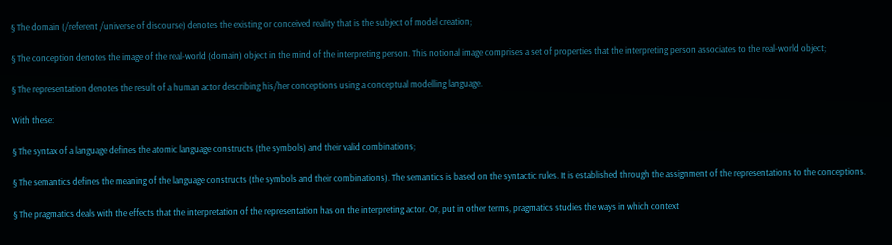§ The domain (/referent /universe of discourse) denotes the existing or conceived reality that is the subject of model creation;

§ The conception denotes the image of the real-world (domain) object in the mind of the interpreting person. This notional image comprises a set of properties that the interpreting person associates to the real-world object;

§ The representation denotes the result of a human actor describing his/her conceptions using a conceptual modelling language.

With these:

§ The syntax of a language defines the atomic language constructs (the symbols) and their valid combinations;

§ The semantics defines the meaning of the language constructs (the symbols and their combinations). The semantics is based on the syntactic rules. It is established through the assignment of the representations to the conceptions.

§ The pragmatics deals with the effects that the interpretation of the representation has on the interpreting actor. Or, put in other terms, pragmatics studies the ways in which context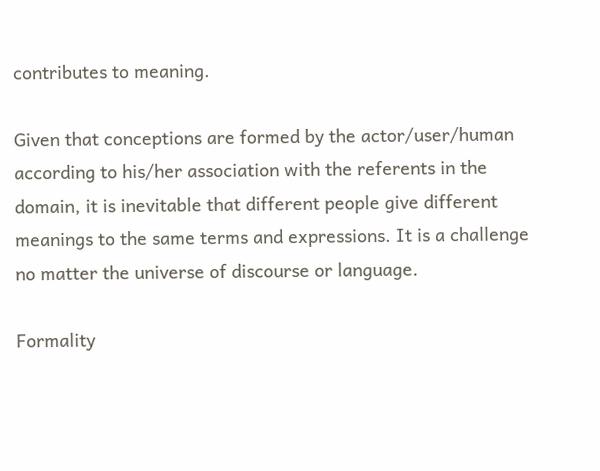contributes to meaning.

Given that conceptions are formed by the actor/user/human according to his/her association with the referents in the domain, it is inevitable that different people give different meanings to the same terms and expressions. It is a challenge no matter the universe of discourse or language.

Formality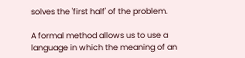solves the 'first half' of the problem.

A formal method allows us to use a language in which the meaning of an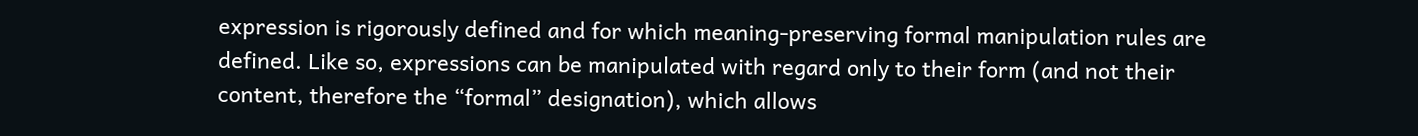expression is rigorously defined and for which meaning-preserving formal manipulation rules are defined. Like so, expressions can be manipulated with regard only to their form (and not their content, therefore the “formal” designation), which allows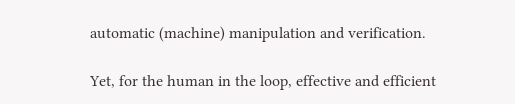automatic (machine) manipulation and verification.

Yet, for the human in the loop, effective and efficient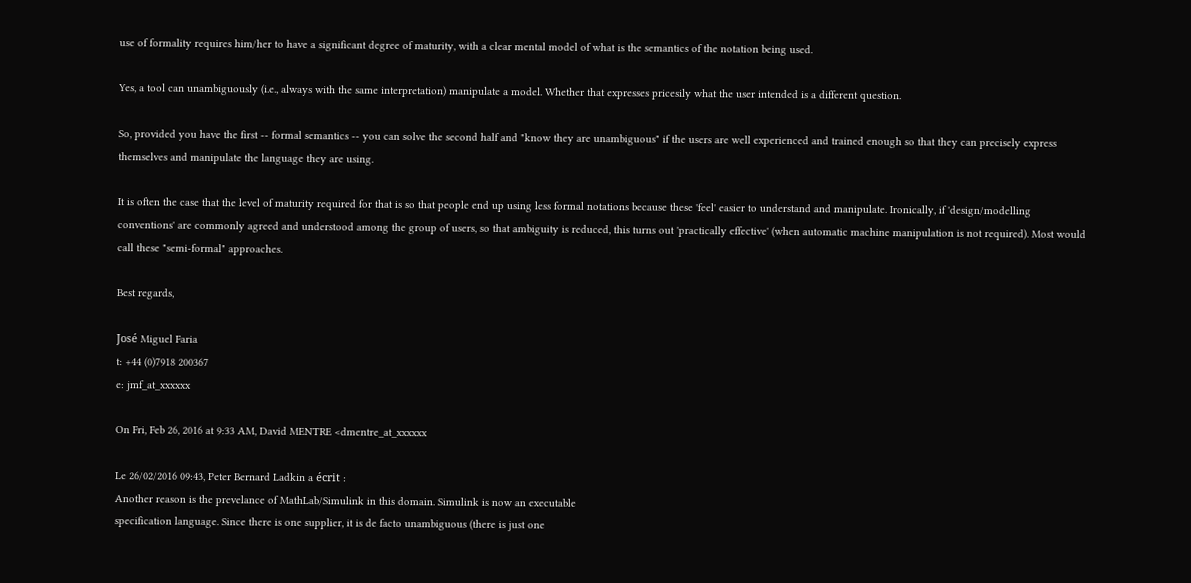use of formality requires him/her to have a significant degree of maturity, with a clear mental model of what is the semantics of the notation being used.

Yes, a tool can unambiguously (i.e., always with the same interpretation) manipulate a model. Whether that expresses pricesily what the user intended is a different question.

So, provided you have the first -- formal semantics -- you can solve the second half and "know they are unambiguous" if the users are well experienced and trained enough so that they can precisely express themselves and manipulate the language they are using.

It is often the case that the level of maturity required for that is so that people end up using less formal notations because these 'feel' easier to understand and manipulate. Ironically, if 'design/modelling conventions' are commonly agreed and understood among the group of users, so that ambiguity is reduced, this turns out 'practically effective' (when automatic machine manipulation is not required). Most would call these "semi-formal" approaches.

Best regards,

José Miguel Faria
t: +44 (0)7918 200367
e: jmf_at_xxxxxx

On Fri, Feb 26, 2016 at 9:33 AM, David MENTRE <dmentre_at_xxxxxx

Le 26/02/2016 09:43, Peter Bernard Ladkin a écrit :
Another reason is the prevelance of MathLab/Simulink in this domain. Simulink is now an executable
specification language. Since there is one supplier, it is de facto unambiguous (there is just one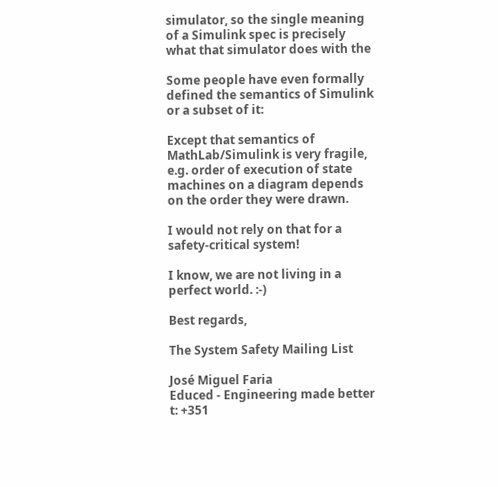simulator, so the single meaning of a Simulink spec is precisely what that simulator does with the

Some people have even formally defined the semantics of Simulink or a subset of it:

Except that semantics of MathLab/Simulink is very fragile, e.g. order of execution of state machines on a diagram depends on the order they were drawn.

I would not rely on that for a safety-critical system!

I know, we are not living in a perfect world. :-)

Best regards,

The System Safety Mailing List

José Miguel Faria
Educed - Engineering made better
t: +351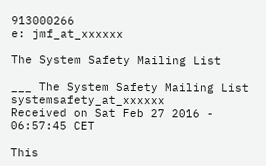913000266
e: jmf_at_xxxxxx

The System Safety Mailing List

___ The System Safety Mailing List systemsafety_at_xxxxxx
Received on Sat Feb 27 2016 - 06:57:45 CET

This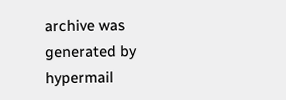archive was generated by hypermail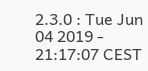2.3.0 : Tue Jun 04 2019 - 21:17:07 CEST